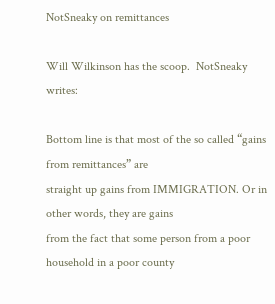NotSneaky on remittances

Will Wilkinson has the scoop.  NotSneaky writes:

Bottom line is that most of the so called “gains from remittances” are
straight up gains from IMMIGRATION. Or in other words, they are gains
from the fact that some person from a poor household in a poor county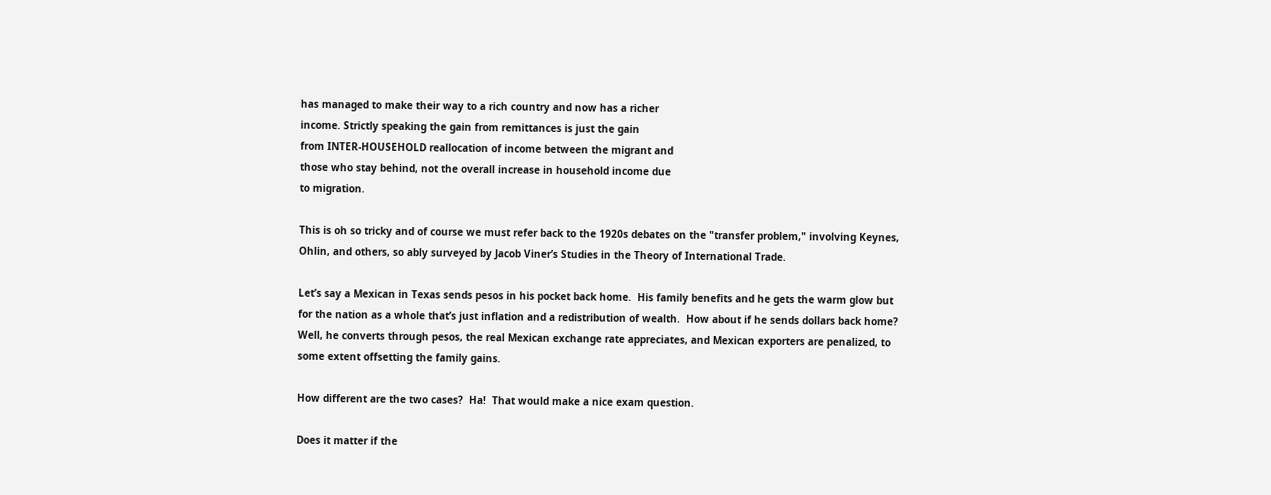has managed to make their way to a rich country and now has a richer
income. Strictly speaking the gain from remittances is just the gain
from INTER-HOUSEHOLD reallocation of income between the migrant and
those who stay behind, not the overall increase in household income due
to migration.

This is oh so tricky and of course we must refer back to the 1920s debates on the "transfer problem," involving Keynes, Ohlin, and others, so ably surveyed by Jacob Viner’s Studies in the Theory of International Trade.

Let’s say a Mexican in Texas sends pesos in his pocket back home.  His family benefits and he gets the warm glow but for the nation as a whole that’s just inflation and a redistribution of wealth.  How about if he sends dollars back home?  Well, he converts through pesos, the real Mexican exchange rate appreciates, and Mexican exporters are penalized, to some extent offsetting the family gains.

How different are the two cases?  Ha!  That would make a nice exam question.

Does it matter if the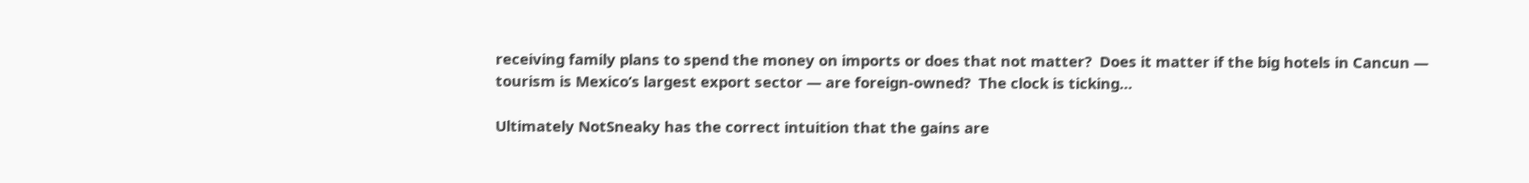receiving family plans to spend the money on imports or does that not matter?  Does it matter if the big hotels in Cancun — tourism is Mexico’s largest export sector — are foreign-owned?  The clock is ticking…

Ultimately NotSneaky has the correct intuition that the gains are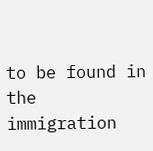to be found in the immigration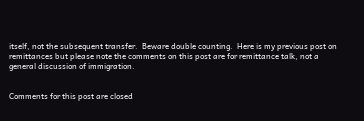itself, not the subsequent transfer.  Beware double counting.  Here is my previous post on remittances but please note the comments on this post are for remittance talk, not a general discussion of immigration.


Comments for this post are closed